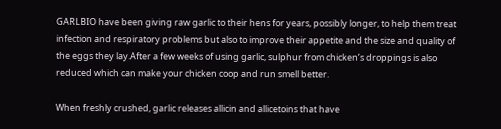GARLBIO have been giving raw garlic to their hens for years, possibly longer, to help them treat infection and respiratory problems but also to improve their appetite and the size and quality of the eggs they lay.After a few weeks of using garlic, sulphur from chicken’s droppings is also reduced which can make your chicken coop and run smell better.

When freshly crushed, garlic releases allicin and allicetoins that have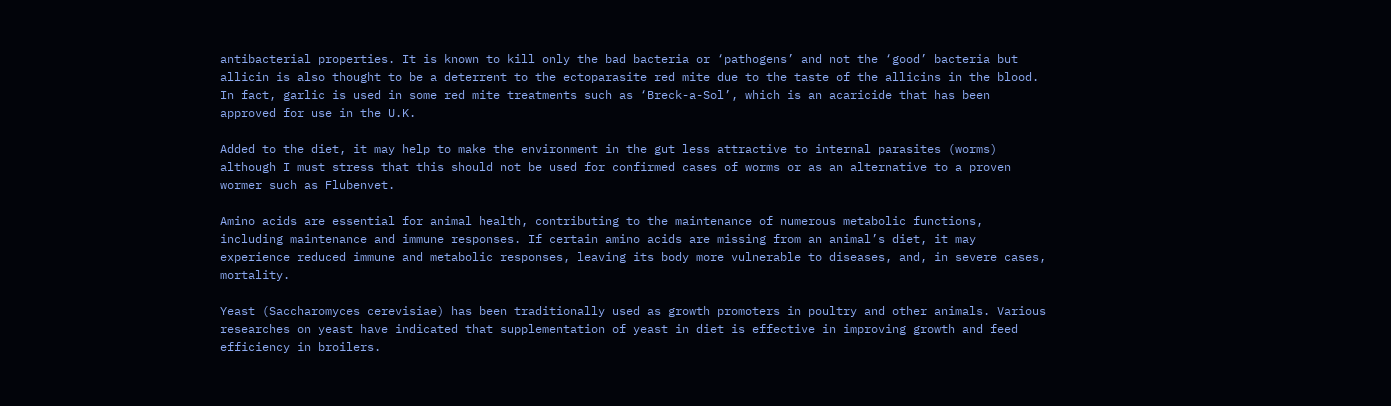antibacterial properties. It is known to kill only the bad bacteria or ‘pathogens’ and not the ‘good’ bacteria but allicin is also thought to be a deterrent to the ectoparasite red mite due to the taste of the allicins in the blood. In fact, garlic is used in some red mite treatments such as ‘Breck-a-Sol’, which is an acaricide that has been approved for use in the U.K.

Added to the diet, it may help to make the environment in the gut less attractive to internal parasites (worms) although I must stress that this should not be used for confirmed cases of worms or as an alternative to a proven wormer such as Flubenvet.

Amino acids are essential for animal health, contributing to the maintenance of numerous metabolic functions, including maintenance and immune responses. If certain amino acids are missing from an animal’s diet, it may experience reduced immune and metabolic responses, leaving its body more vulnerable to diseases, and, in severe cases, mortality.

Yeast (Saccharomyces cerevisiae) has been traditionally used as growth promoters in poultry and other animals. Various researches on yeast have indicated that supplementation of yeast in diet is effective in improving growth and feed efficiency in broilers.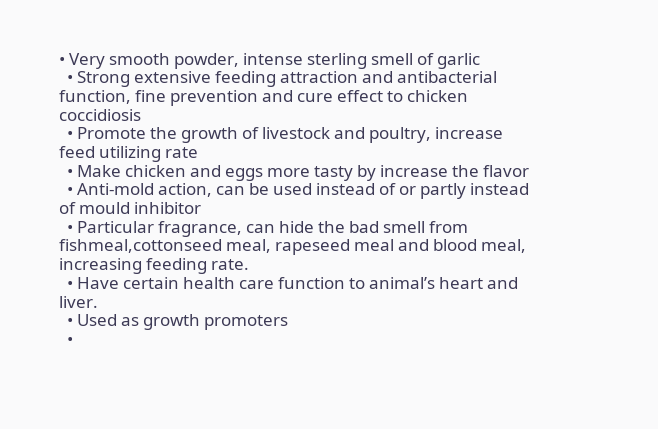• Very smooth powder, intense sterling smell of garlic
  • Strong extensive feeding attraction and antibacterial function, fine prevention and cure effect to chicken coccidiosis
  • Promote the growth of livestock and poultry, increase feed utilizing rate
  • Make chicken and eggs more tasty by increase the flavor
  • Anti-mold action, can be used instead of or partly instead of mould inhibitor
  • Particular fragrance, can hide the bad smell from fishmeal,cottonseed meal, rapeseed meal and blood meal, increasing feeding rate.
  • Have certain health care function to animal’s heart and liver.
  • Used as growth promoters
  •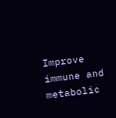Improve immune and metabolic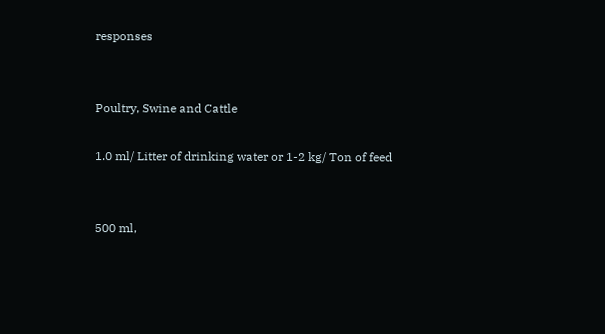responses


Poultry, Swine and Cattle

1.0 ml/ Litter of drinking water or 1-2 kg/ Ton of feed


500 ml,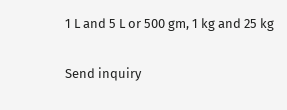1 L and 5 L or 500 gm, 1 kg and 25 kg

Send inquiry